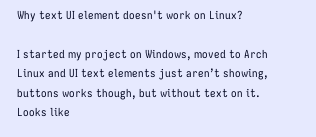Why text UI element doesn't work on Linux?

I started my project on Windows, moved to Arch Linux and UI text elements just aren’t showing, buttons works though, but without text on it. Looks like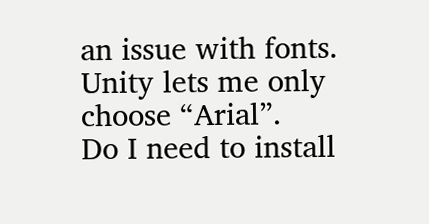an issue with fonts. Unity lets me only choose “Arial”.
Do I need to install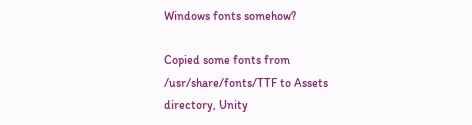Windows fonts somehow?

Copied some fonts from /usr/share/fonts/TTF to Assets directory, Unity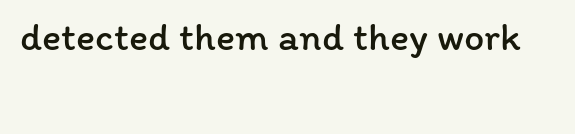detected them and they work